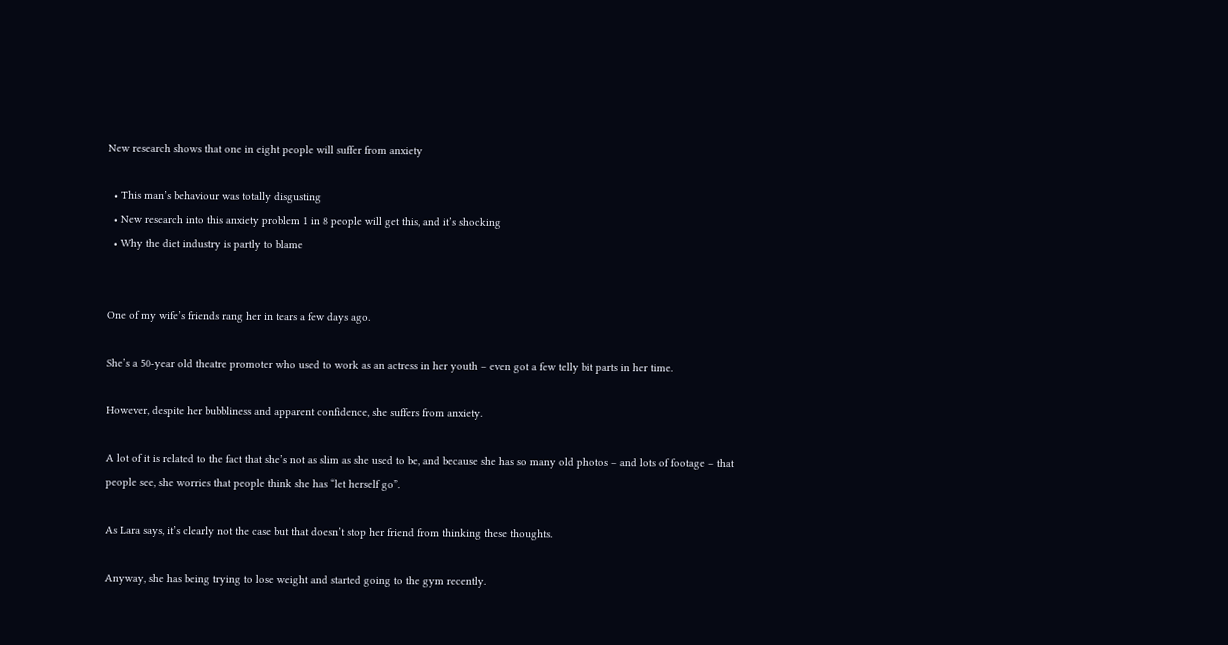New research shows that one in eight people will suffer from anxiety

  • This man’s behaviour was totally disgusting
  • New research into this anxiety problem 1 in 8 people will get this, and it’s shocking
  • Why the diet industry is partly to blame


One of my wife’s friends rang her in tears a few days ago.

She’s a 50-year old theatre promoter who used to work as an actress in her youth – even got a few telly bit parts in her time.

However, despite her bubbliness and apparent confidence, she suffers from anxiety.

A lot of it is related to the fact that she’s not as slim as she used to be, and because she has so many old photos – and lots of footage – that people see, she worries that people think she has “let herself go”.

As Lara says, it’s clearly not the case but that doesn’t stop her friend from thinking these thoughts.

Anyway, she has being trying to lose weight and started going to the gym recently.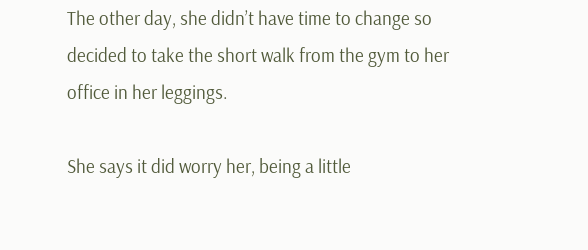The other day, she didn’t have time to change so decided to take the short walk from the gym to her office in her leggings.

She says it did worry her, being a little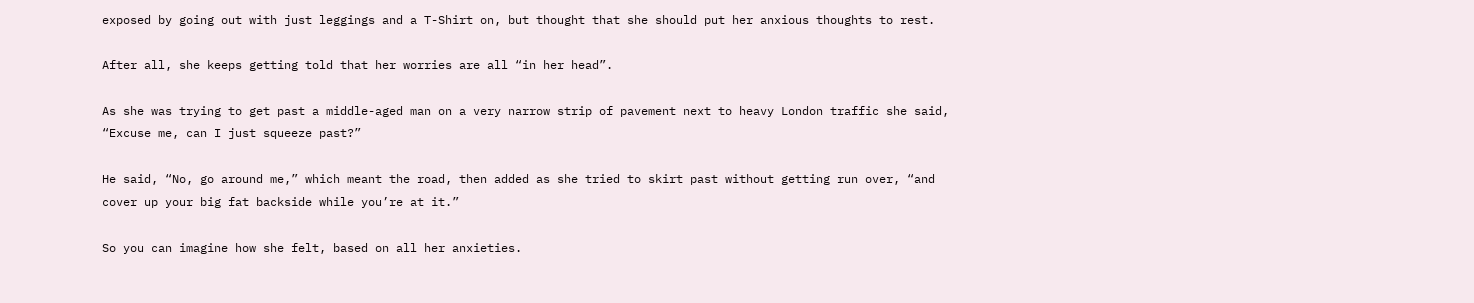exposed by going out with just leggings and a T-Shirt on, but thought that she should put her anxious thoughts to rest.

After all, she keeps getting told that her worries are all “in her head”.

As she was trying to get past a middle-aged man on a very narrow strip of pavement next to heavy London traffic she said, “Excuse me, can I just squeeze past?”

He said, “No, go around me,” which meant the road, then added as she tried to skirt past without getting run over, “and cover up your big fat backside while you’re at it.”

So you can imagine how she felt, based on all her anxieties.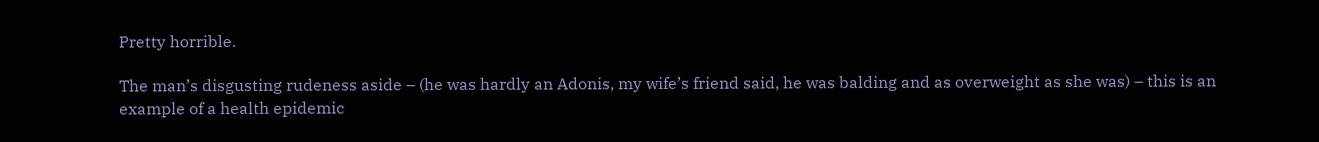Pretty horrible.

The man’s disgusting rudeness aside – (he was hardly an Adonis, my wife’s friend said, he was balding and as overweight as she was) – this is an example of a health epidemic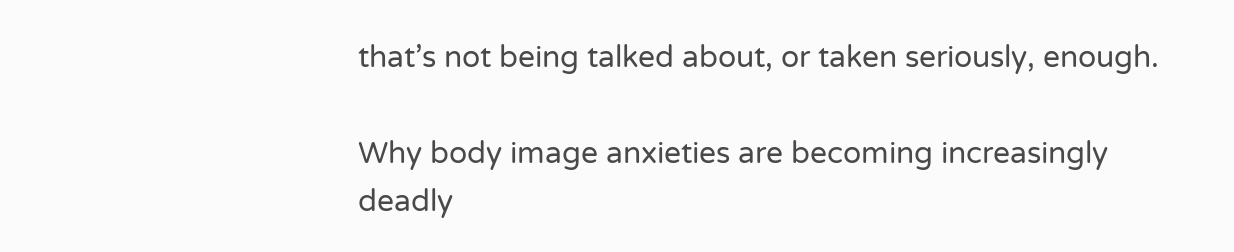that’s not being talked about, or taken seriously, enough.

Why body image anxieties are becoming increasingly deadly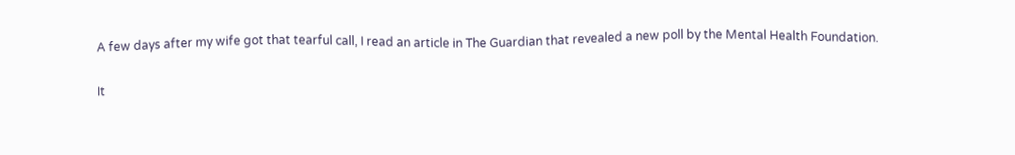A few days after my wife got that tearful call, I read an article in The Guardian that revealed a new poll by the Mental Health Foundation.

It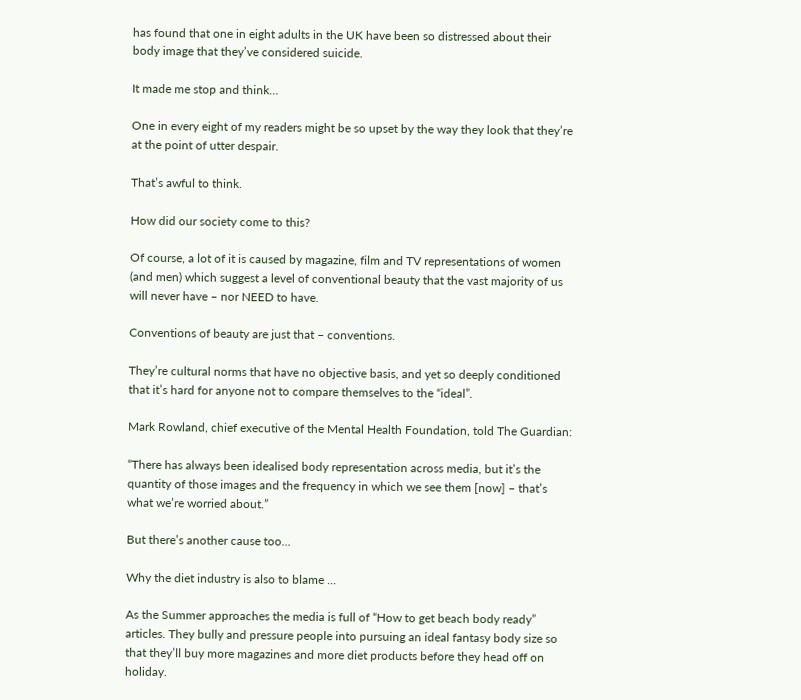has found that one in eight adults in the UK have been so distressed about their body image that they’ve considered suicide.

It made me stop and think…

One in every eight of my readers might be so upset by the way they look that they’re at the point of utter despair.

That’s awful to think.

How did our society come to this?

Of course, a lot of it is caused by magazine, film and TV representations of women (and men) which suggest a level of conventional beauty that the vast majority of us will never have – nor NEED to have.

Conventions of beauty are just that – conventions.

They’re cultural norms that have no objective basis, and yet so deeply conditioned that it’s hard for anyone not to compare themselves to the “ideal”.

Mark Rowland, chief executive of the Mental Health Foundation, told The Guardian:

“There has always been idealised body representation across media, but it’s the quantity of those images and the frequency in which we see them [now] – that’s what we’re worried about.”

But there’s another cause too…

Why the diet industry is also to blame …

As the Summer approaches the media is full of “How to get beach body ready” articles. They bully and pressure people into pursuing an ideal fantasy body size so that they’ll buy more magazines and more diet products before they head off on holiday.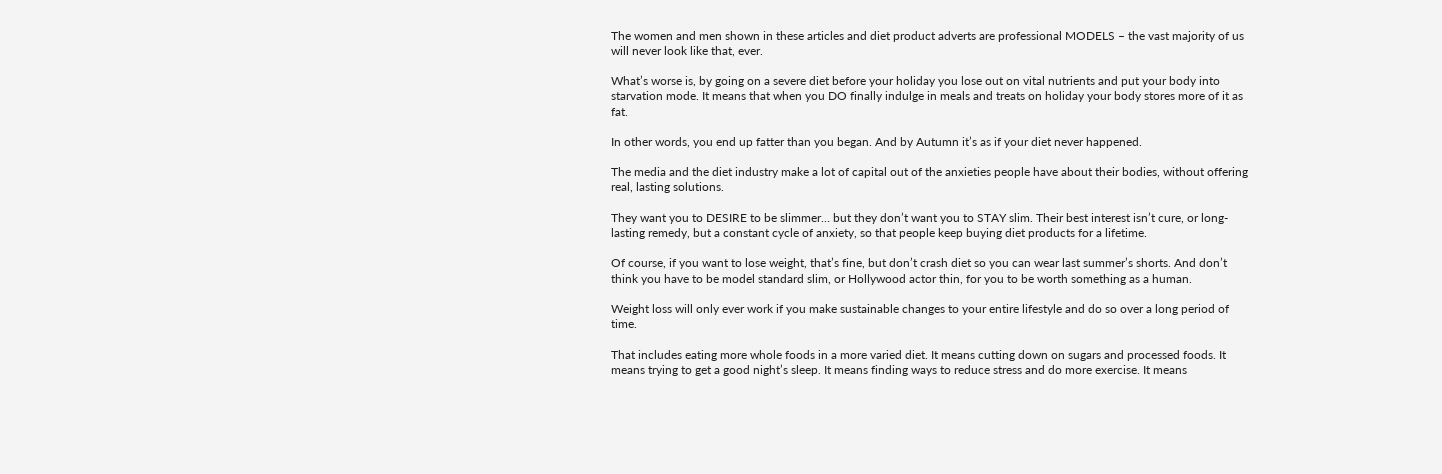The women and men shown in these articles and diet product adverts are professional MODELS – the vast majority of us will never look like that, ever.

What’s worse is, by going on a severe diet before your holiday you lose out on vital nutrients and put your body into starvation mode. It means that when you DO finally indulge in meals and treats on holiday your body stores more of it as fat.

In other words, you end up fatter than you began. And by Autumn it’s as if your diet never happened.

The media and the diet industry make a lot of capital out of the anxieties people have about their bodies, without offering real, lasting solutions.

They want you to DESIRE to be slimmer… but they don’t want you to STAY slim. Their best interest isn’t cure, or long-lasting remedy, but a constant cycle of anxiety, so that people keep buying diet products for a lifetime.

Of course, if you want to lose weight, that’s fine, but don’t crash diet so you can wear last summer’s shorts. And don’t think you have to be model standard slim, or Hollywood actor thin, for you to be worth something as a human.

Weight loss will only ever work if you make sustainable changes to your entire lifestyle and do so over a long period of time.

That includes eating more whole foods in a more varied diet. It means cutting down on sugars and processed foods. It means trying to get a good night’s sleep. It means finding ways to reduce stress and do more exercise. It means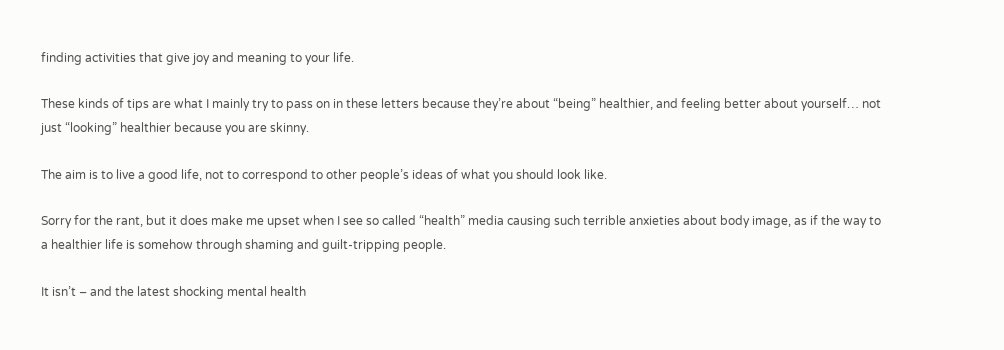finding activities that give joy and meaning to your life.

These kinds of tips are what I mainly try to pass on in these letters because they’re about “being” healthier, and feeling better about yourself… not just “looking” healthier because you are skinny.

The aim is to live a good life, not to correspond to other people’s ideas of what you should look like.

Sorry for the rant, but it does make me upset when I see so called “health” media causing such terrible anxieties about body image, as if the way to a healthier life is somehow through shaming and guilt-tripping people.

It isn’t – and the latest shocking mental health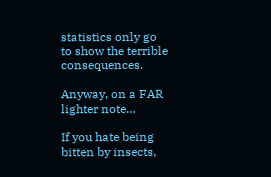statistics only go to show the terrible consequences.

Anyway, on a FAR lighter note…

If you hate being bitten by insects,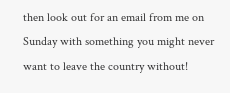then look out for an email from me on Sunday with something you might never want to leave the country without!